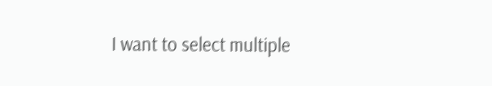I want to select multiple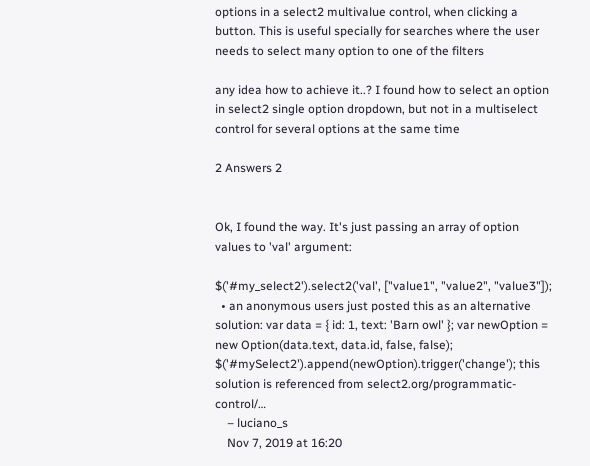options in a select2 multivalue control, when clicking a button. This is useful specially for searches where the user needs to select many option to one of the filters

any idea how to achieve it..? I found how to select an option in select2 single option dropdown, but not in a multiselect control for several options at the same time

2 Answers 2


Ok, I found the way. It's just passing an array of option values to 'val' argument:

$('#my_select2').select2('val', ["value1", "value2", "value3"]);
  • an anonymous users just posted this as an alternative solution: var data = { id: 1, text: 'Barn owl' }; var newOption = new Option(data.text, data.id, false, false); $('#mySelect2').append(newOption).trigger('change'); this solution is referenced from select2.org/programmatic-control/…
    – luciano_s
    Nov 7, 2019 at 16:20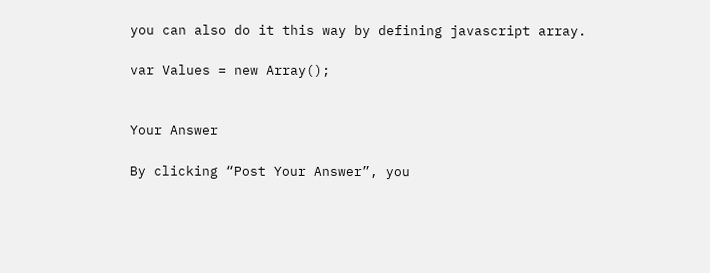you can also do it this way by defining javascript array.

var Values = new Array();


Your Answer

By clicking “Post Your Answer”, you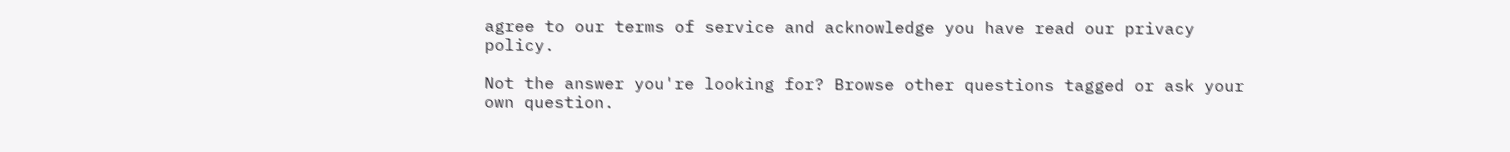agree to our terms of service and acknowledge you have read our privacy policy.

Not the answer you're looking for? Browse other questions tagged or ask your own question.